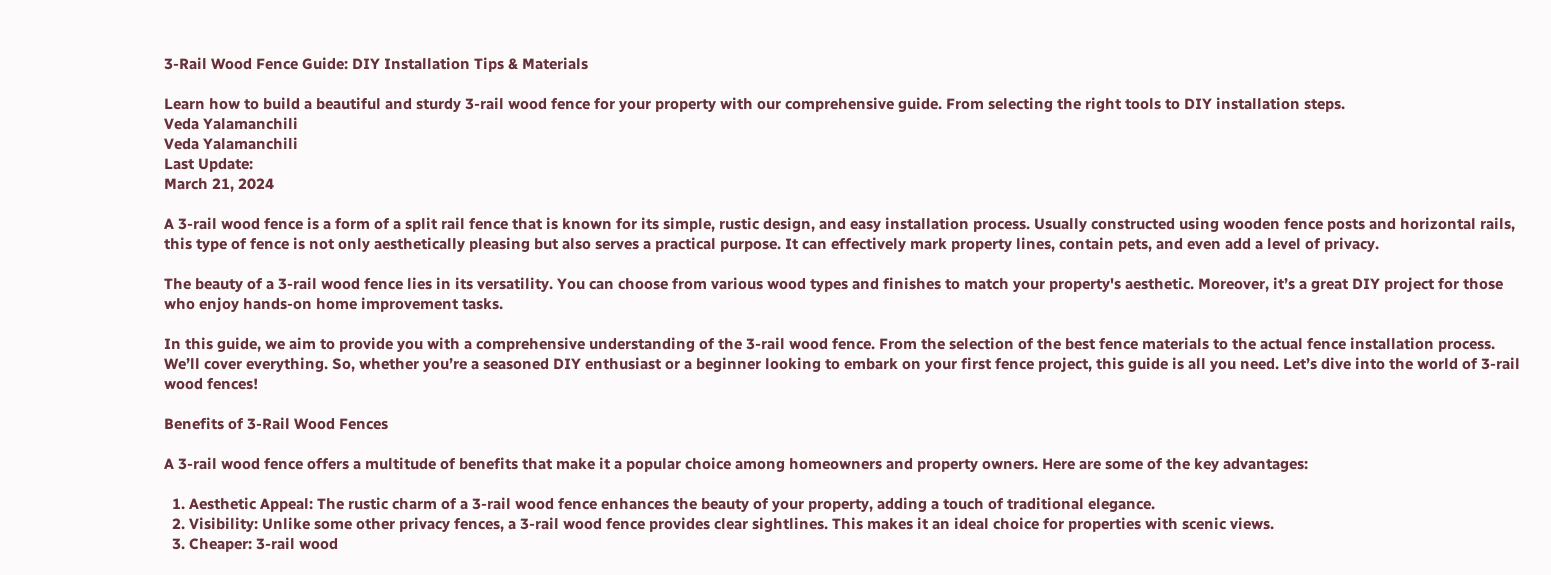3-Rail Wood Fence Guide: DIY Installation Tips & Materials

Learn how to build a beautiful and sturdy 3-rail wood fence for your property with our comprehensive guide. From selecting the right tools to DIY installation steps.
Veda Yalamanchili
Veda Yalamanchili
Last Update:
March 21, 2024

A 3-rail wood fence is a form of a split rail fence that is known for its simple, rustic design, and easy installation process. Usually constructed using wooden fence posts and horizontal rails, this type of fence is not only aesthetically pleasing but also serves a practical purpose. It can effectively mark property lines, contain pets, and even add a level of privacy.

The beauty of a 3-rail wood fence lies in its versatility. You can choose from various wood types and finishes to match your property's aesthetic. Moreover, it’s a great DIY project for those who enjoy hands-on home improvement tasks.

In this guide, we aim to provide you with a comprehensive understanding of the 3-rail wood fence. From the selection of the best fence materials to the actual fence installation process. We’ll cover everything. So, whether you’re a seasoned DIY enthusiast or a beginner looking to embark on your first fence project, this guide is all you need. Let’s dive into the world of 3-rail wood fences!

Benefits of 3-Rail Wood Fences

A 3-rail wood fence offers a multitude of benefits that make it a popular choice among homeowners and property owners. Here are some of the key advantages:

  1. Aesthetic Appeal: The rustic charm of a 3-rail wood fence enhances the beauty of your property, adding a touch of traditional elegance.
  2. Visibility: Unlike some other privacy fences, a 3-rail wood fence provides clear sightlines. This makes it an ideal choice for properties with scenic views.
  3. Cheaper: 3-rail wood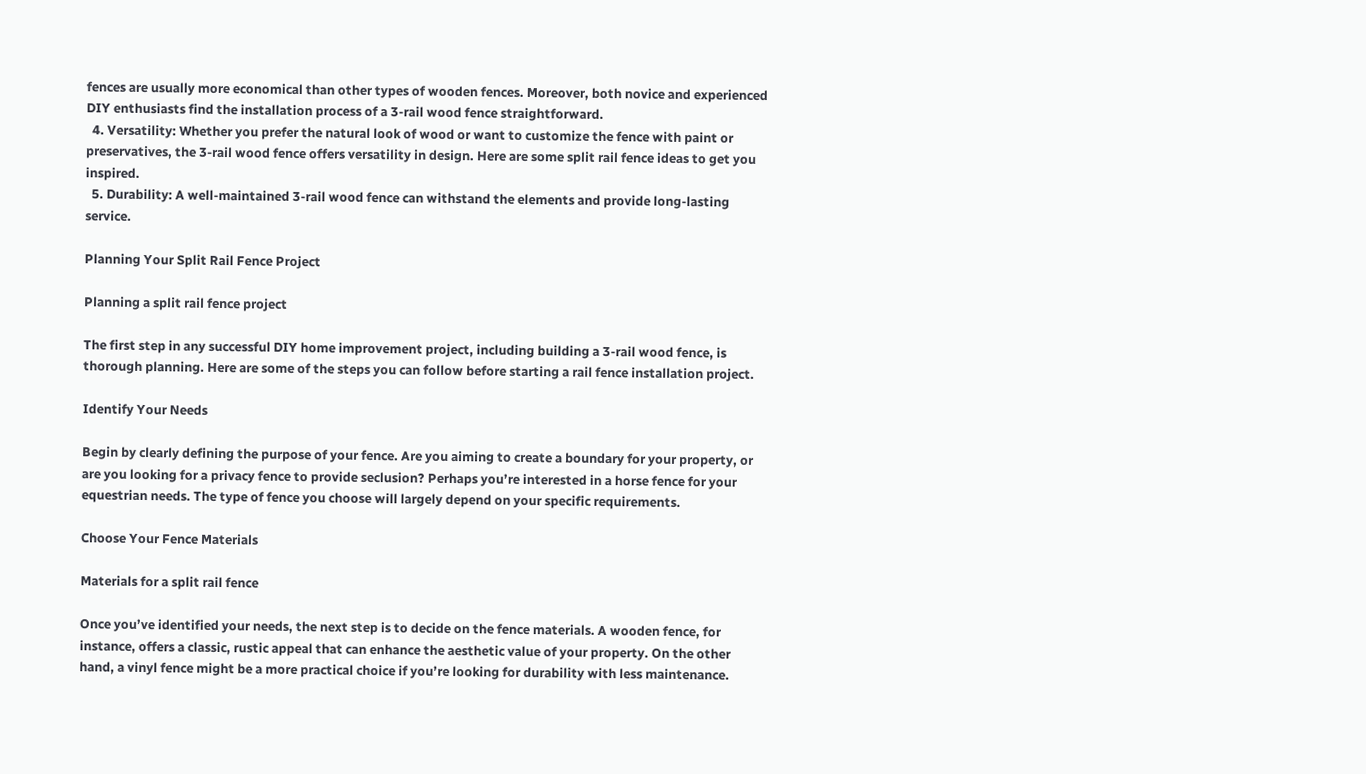fences are usually more economical than other types of wooden fences. Moreover, both novice and experienced DIY enthusiasts find the installation process of a 3-rail wood fence straightforward.
  4. Versatility: Whether you prefer the natural look of wood or want to customize the fence with paint or preservatives, the 3-rail wood fence offers versatility in design. Here are some split rail fence ideas to get you inspired.
  5. Durability: A well-maintained 3-rail wood fence can withstand the elements and provide long-lasting service.

Planning Your Split Rail Fence Project

Planning a split rail fence project

The first step in any successful DIY home improvement project, including building a 3-rail wood fence, is thorough planning. Here are some of the steps you can follow before starting a rail fence installation project.

Identify Your Needs

Begin by clearly defining the purpose of your fence. Are you aiming to create a boundary for your property, or are you looking for a privacy fence to provide seclusion? Perhaps you’re interested in a horse fence for your equestrian needs. The type of fence you choose will largely depend on your specific requirements.

Choose Your Fence Materials

Materials for a split rail fence

Once you’ve identified your needs, the next step is to decide on the fence materials. A wooden fence, for instance, offers a classic, rustic appeal that can enhance the aesthetic value of your property. On the other hand, a vinyl fence might be a more practical choice if you’re looking for durability with less maintenance.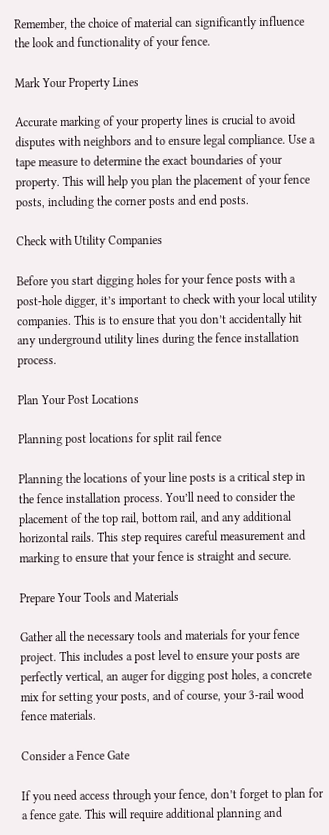Remember, the choice of material can significantly influence the look and functionality of your fence.

Mark Your Property Lines

Accurate marking of your property lines is crucial to avoid disputes with neighbors and to ensure legal compliance. Use a tape measure to determine the exact boundaries of your property. This will help you plan the placement of your fence posts, including the corner posts and end posts.

Check with Utility Companies

Before you start digging holes for your fence posts with a post-hole digger, it’s important to check with your local utility companies. This is to ensure that you don’t accidentally hit any underground utility lines during the fence installation process.

Plan Your Post Locations

Planning post locations for split rail fence

Planning the locations of your line posts is a critical step in the fence installation process. You’ll need to consider the placement of the top rail, bottom rail, and any additional horizontal rails. This step requires careful measurement and marking to ensure that your fence is straight and secure.

Prepare Your Tools and Materials

Gather all the necessary tools and materials for your fence project. This includes a post level to ensure your posts are perfectly vertical, an auger for digging post holes, a concrete mix for setting your posts, and of course, your 3-rail wood fence materials.

Consider a Fence Gate

If you need access through your fence, don’t forget to plan for a fence gate. This will require additional planning and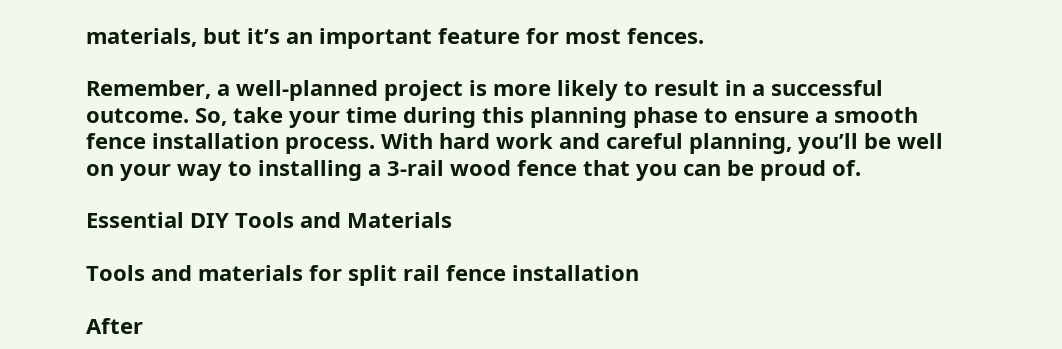materials, but it’s an important feature for most fences.

Remember, a well-planned project is more likely to result in a successful outcome. So, take your time during this planning phase to ensure a smooth fence installation process. With hard work and careful planning, you’ll be well on your way to installing a 3-rail wood fence that you can be proud of.

Essential DIY Tools and Materials

Tools and materials for split rail fence installation

After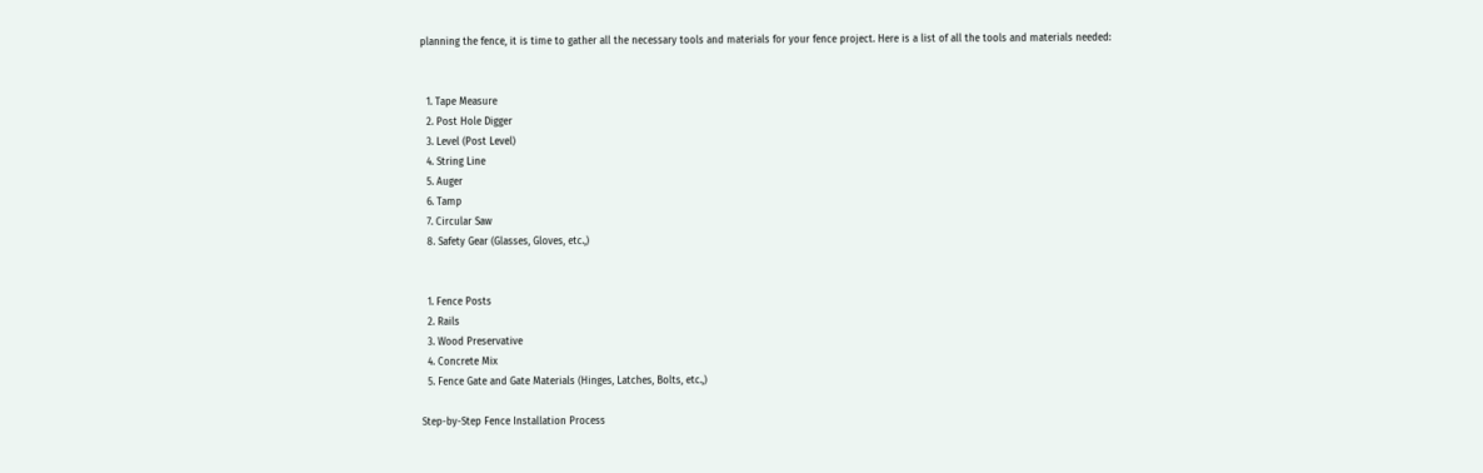planning the fence, it is time to gather all the necessary tools and materials for your fence project. Here is a list of all the tools and materials needed:


  1. Tape Measure
  2. Post Hole Digger
  3. Level (Post Level)
  4. String Line
  5. Auger
  6. Tamp
  7. Circular Saw
  8. Safety Gear (Glasses, Gloves, etc.,)


  1. Fence Posts
  2. Rails
  3. Wood Preservative
  4. Concrete Mix
  5. Fence Gate and Gate Materials (Hinges, Latches, Bolts, etc.,)

Step-by-Step Fence Installation Process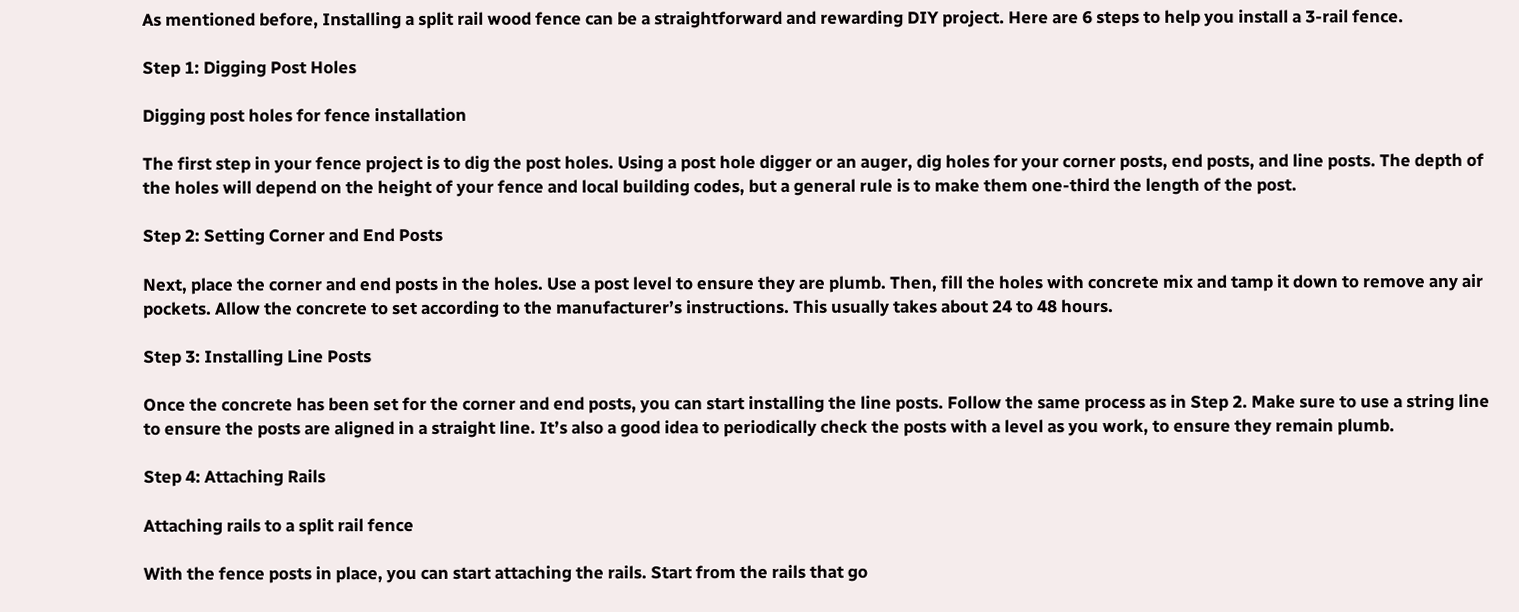As mentioned before, Installing a split rail wood fence can be a straightforward and rewarding DIY project. Here are 6 steps to help you install a 3-rail fence.

Step 1: Digging Post Holes

Digging post holes for fence installation

The first step in your fence project is to dig the post holes. Using a post hole digger or an auger, dig holes for your corner posts, end posts, and line posts. The depth of the holes will depend on the height of your fence and local building codes, but a general rule is to make them one-third the length of the post.

Step 2: Setting Corner and End Posts

Next, place the corner and end posts in the holes. Use a post level to ensure they are plumb. Then, fill the holes with concrete mix and tamp it down to remove any air pockets. Allow the concrete to set according to the manufacturer’s instructions. This usually takes about 24 to 48 hours.

Step 3: Installing Line Posts

Once the concrete has been set for the corner and end posts, you can start installing the line posts. Follow the same process as in Step 2. Make sure to use a string line to ensure the posts are aligned in a straight line. It’s also a good idea to periodically check the posts with a level as you work, to ensure they remain plumb.

Step 4: Attaching Rails

Attaching rails to a split rail fence

With the fence posts in place, you can start attaching the rails. Start from the rails that go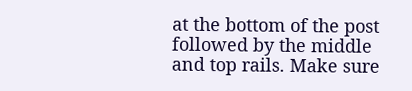at the bottom of the post followed by the middle and top rails. Make sure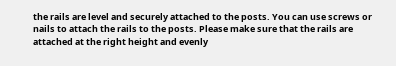the rails are level and securely attached to the posts. You can use screws or nails to attach the rails to the posts. Please make sure that the rails are attached at the right height and evenly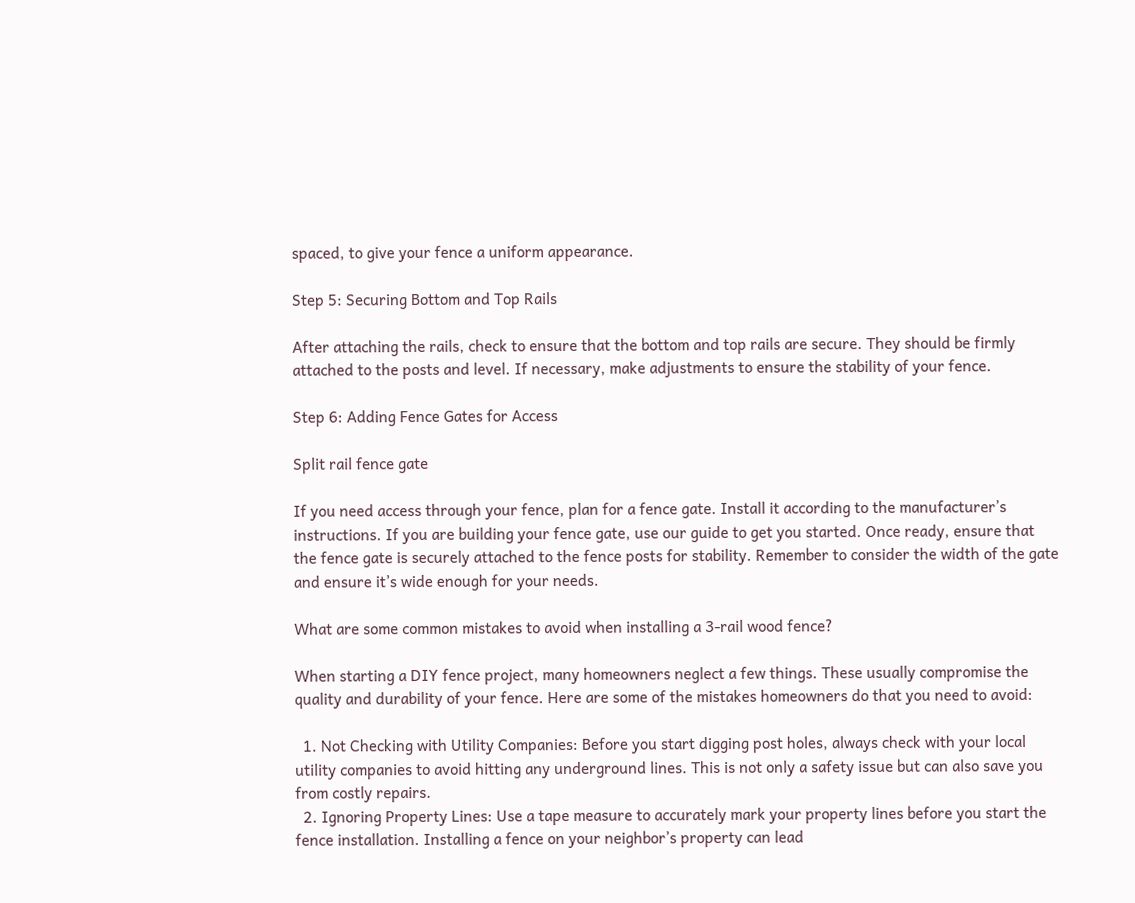spaced, to give your fence a uniform appearance.

Step 5: Securing Bottom and Top Rails

After attaching the rails, check to ensure that the bottom and top rails are secure. They should be firmly attached to the posts and level. If necessary, make adjustments to ensure the stability of your fence.

Step 6: Adding Fence Gates for Access

Split rail fence gate

If you need access through your fence, plan for a fence gate. Install it according to the manufacturer’s instructions. If you are building your fence gate, use our guide to get you started. Once ready, ensure that the fence gate is securely attached to the fence posts for stability. Remember to consider the width of the gate and ensure it’s wide enough for your needs.

What are some common mistakes to avoid when installing a 3-rail wood fence?

When starting a DIY fence project, many homeowners neglect a few things. These usually compromise the quality and durability of your fence. Here are some of the mistakes homeowners do that you need to avoid:

  1. Not Checking with Utility Companies: Before you start digging post holes, always check with your local utility companies to avoid hitting any underground lines. This is not only a safety issue but can also save you from costly repairs.
  2. Ignoring Property Lines: Use a tape measure to accurately mark your property lines before you start the fence installation. Installing a fence on your neighbor’s property can lead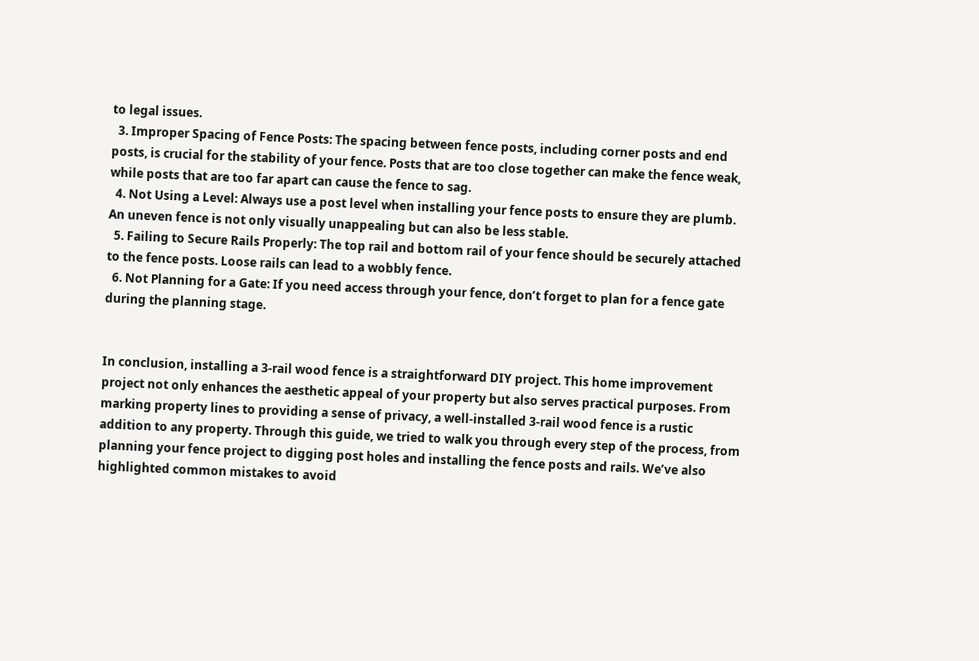to legal issues.
  3. Improper Spacing of Fence Posts: The spacing between fence posts, including corner posts and end posts, is crucial for the stability of your fence. Posts that are too close together can make the fence weak, while posts that are too far apart can cause the fence to sag.
  4. Not Using a Level: Always use a post level when installing your fence posts to ensure they are plumb. An uneven fence is not only visually unappealing but can also be less stable.
  5. Failing to Secure Rails Properly: The top rail and bottom rail of your fence should be securely attached to the fence posts. Loose rails can lead to a wobbly fence.
  6. Not Planning for a Gate: If you need access through your fence, don’t forget to plan for a fence gate during the planning stage.


In conclusion, installing a 3-rail wood fence is a straightforward DIY project. This home improvement project not only enhances the aesthetic appeal of your property but also serves practical purposes. From marking property lines to providing a sense of privacy, a well-installed 3-rail wood fence is a rustic addition to any property. Through this guide, we tried to walk you through every step of the process, from planning your fence project to digging post holes and installing the fence posts and rails. We’ve also highlighted common mistakes to avoid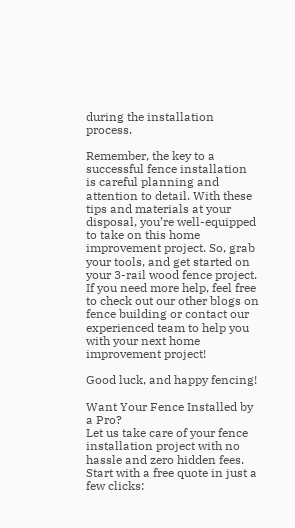during the installation process.

Remember, the key to a successful fence installation is careful planning and attention to detail. With these tips and materials at your disposal, you’re well-equipped to take on this home improvement project. So, grab your tools, and get started on your 3-rail wood fence project. If you need more help, feel free to check out our other blogs on fence building or contact our experienced team to help you with your next home improvement project!

Good luck, and happy fencing!

Want Your Fence Installed by a Pro?
Let us take care of your fence installation project with no hassle and zero hidden fees. Start with a free quote in just a few clicks: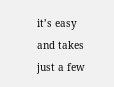it’s easy and takes just a few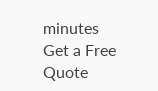minutes
Get a Free Quote